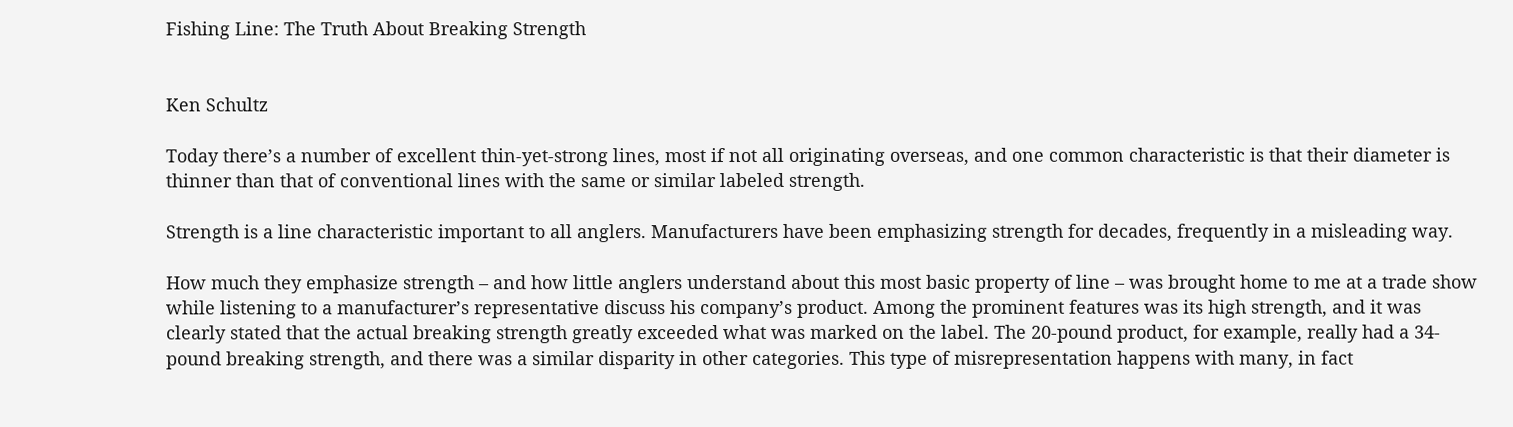Fishing Line: The Truth About Breaking Strength


Ken Schultz

Today there’s a number of excellent thin-yet-strong lines, most if not all originating overseas, and one common characteristic is that their diameter is thinner than that of conventional lines with the same or similar labeled strength.

Strength is a line characteristic important to all anglers. Manufacturers have been emphasizing strength for decades, frequently in a misleading way.

How much they emphasize strength – and how little anglers understand about this most basic property of line – was brought home to me at a trade show while listening to a manufacturer’s representative discuss his company’s product. Among the prominent features was its high strength, and it was clearly stated that the actual breaking strength greatly exceeded what was marked on the label. The 20-pound product, for example, really had a 34-pound breaking strength, and there was a similar disparity in other categories. This type of misrepresentation happens with many, in fact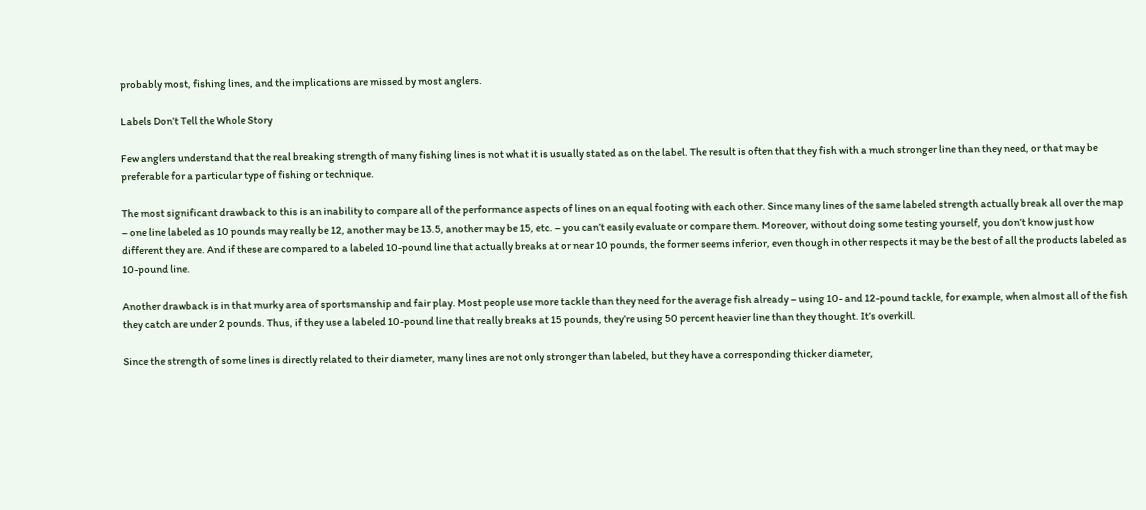probably most, fishing lines, and the implications are missed by most anglers.

Labels Don’t Tell the Whole Story

Few anglers understand that the real breaking strength of many fishing lines is not what it is usually stated as on the label. The result is often that they fish with a much stronger line than they need, or that may be preferable for a particular type of fishing or technique.

The most significant drawback to this is an inability to compare all of the performance aspects of lines on an equal footing with each other. Since many lines of the same labeled strength actually break all over the map – one line labeled as 10 pounds may really be 12, another may be 13.5, another may be 15, etc. – you can’t easily evaluate or compare them. Moreover, without doing some testing yourself, you don’t know just how different they are. And if these are compared to a labeled 10-pound line that actually breaks at or near 10 pounds, the former seems inferior, even though in other respects it may be the best of all the products labeled as 10-pound line.

Another drawback is in that murky area of sportsmanship and fair play. Most people use more tackle than they need for the average fish already – using 10- and 12-pound tackle, for example, when almost all of the fish they catch are under 2 pounds. Thus, if they use a labeled 10-pound line that really breaks at 15 pounds, they’re using 50 percent heavier line than they thought. It’s overkill.

Since the strength of some lines is directly related to their diameter, many lines are not only stronger than labeled, but they have a corresponding thicker diameter,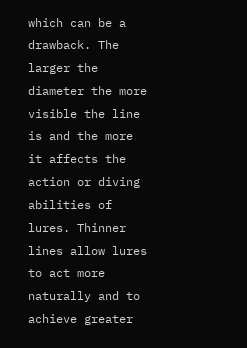which can be a drawback. The larger the diameter the more visible the line is and the more it affects the action or diving abilities of lures. Thinner lines allow lures to act more naturally and to achieve greater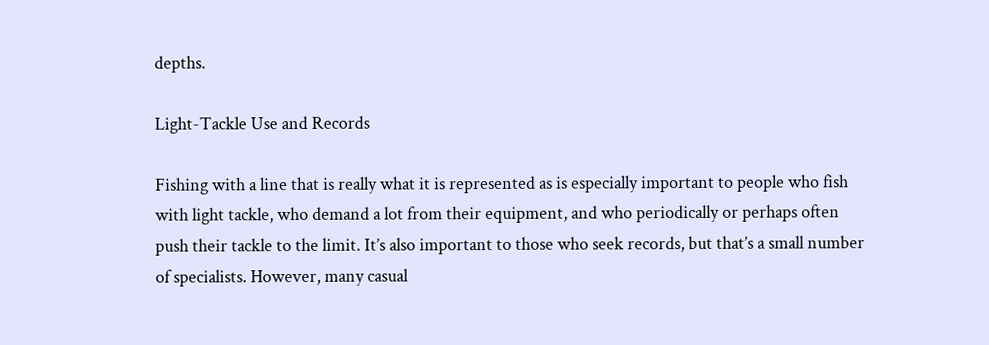depths.

Light-Tackle Use and Records

Fishing with a line that is really what it is represented as is especially important to people who fish with light tackle, who demand a lot from their equipment, and who periodically or perhaps often push their tackle to the limit. It’s also important to those who seek records, but that’s a small number of specialists. However, many casual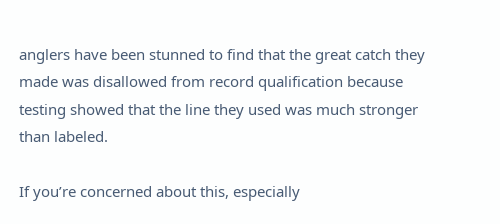anglers have been stunned to find that the great catch they made was disallowed from record qualification because testing showed that the line they used was much stronger than labeled.

If you’re concerned about this, especially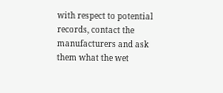with respect to potential records, contact the manufacturers and ask them what the wet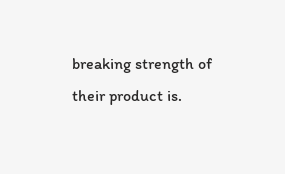breaking strength of their product is.